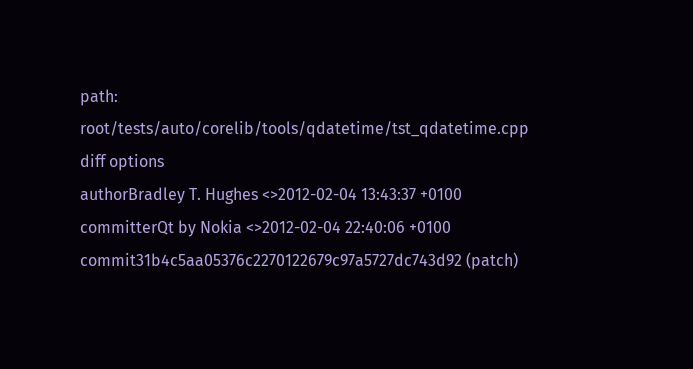path: root/tests/auto/corelib/tools/qdatetime/tst_qdatetime.cpp
diff options
authorBradley T. Hughes <>2012-02-04 13:43:37 +0100
committerQt by Nokia <>2012-02-04 22:40:06 +0100
commit31b4c5aa05376c2270122679c97a5727dc743d92 (patch)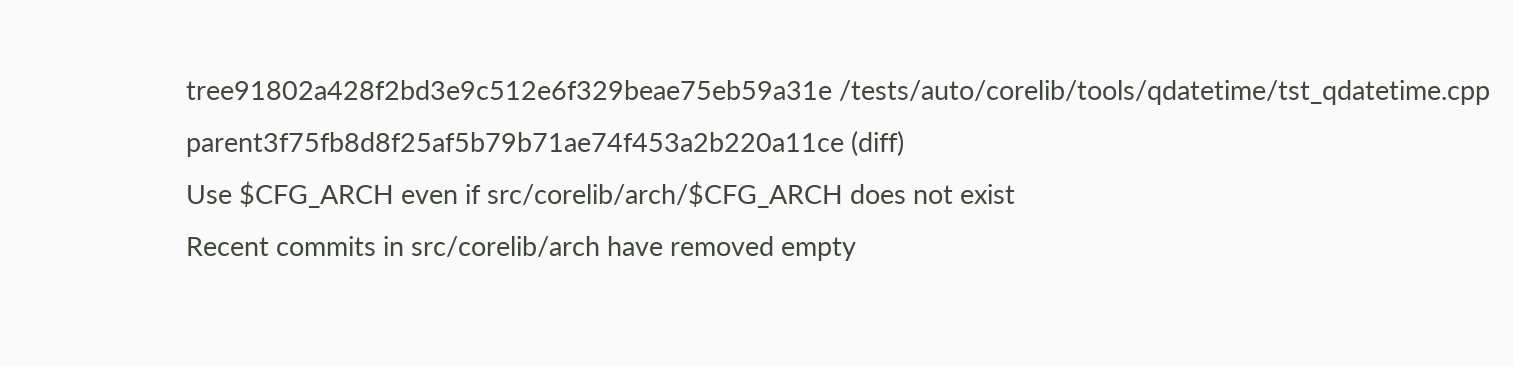tree91802a428f2bd3e9c512e6f329beae75eb59a31e /tests/auto/corelib/tools/qdatetime/tst_qdatetime.cpp
parent3f75fb8d8f25af5b79b71ae74f453a2b220a11ce (diff)
Use $CFG_ARCH even if src/corelib/arch/$CFG_ARCH does not exist
Recent commits in src/corelib/arch have removed empty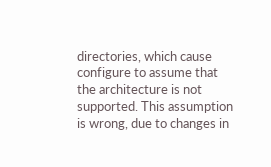directories, which cause configure to assume that the architecture is not supported. This assumption is wrong, due to changes in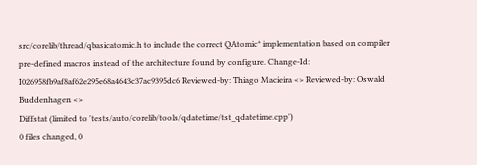src/corelib/thread/qbasicatomic.h to include the correct QAtomic* implementation based on compiler pre-defined macros instead of the architecture found by configure. Change-Id: I026958fb9af8af62e295e68a4643c37ac9395dc6 Reviewed-by: Thiago Macieira <> Reviewed-by: Oswald Buddenhagen <>
Diffstat (limited to 'tests/auto/corelib/tools/qdatetime/tst_qdatetime.cpp')
0 files changed, 0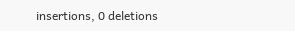insertions, 0 deletions